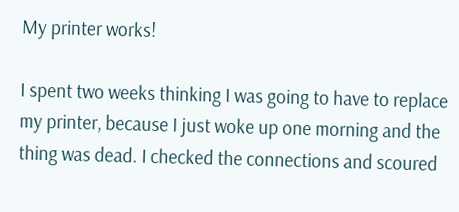My printer works!

I spent two weeks thinking I was going to have to replace my printer, because I just woke up one morning and the thing was dead. I checked the connections and scoured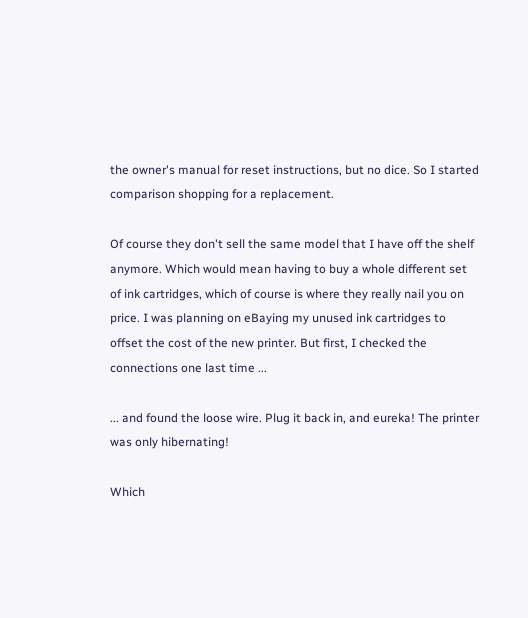the owner's manual for reset instructions, but no dice. So I started comparison shopping for a replacement.

Of course they don't sell the same model that I have off the shelf anymore. Which would mean having to buy a whole different set of ink cartridges, which of course is where they really nail you on price. I was planning on eBaying my unused ink cartridges to offset the cost of the new printer. But first, I checked the connections one last time ...

... and found the loose wire. Plug it back in, and eureka! The printer was only hibernating!

Which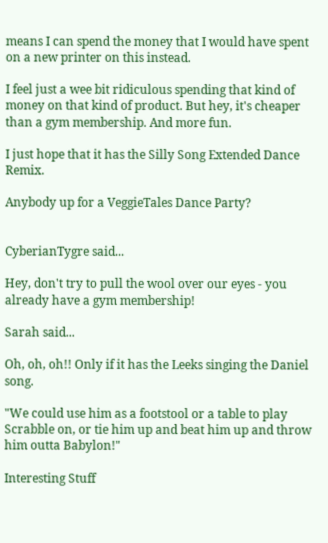means I can spend the money that I would have spent on a new printer on this instead.

I feel just a wee bit ridiculous spending that kind of money on that kind of product. But hey, it's cheaper than a gym membership. And more fun.

I just hope that it has the Silly Song Extended Dance Remix.

Anybody up for a VeggieTales Dance Party?


CyberianTygre said...

Hey, don't try to pull the wool over our eyes - you already have a gym membership!

Sarah said...

Oh, oh, oh!! Only if it has the Leeks singing the Daniel song.

"We could use him as a footstool or a table to play Scrabble on, or tie him up and beat him up and throw him outta Babylon!"

Interesting Stuff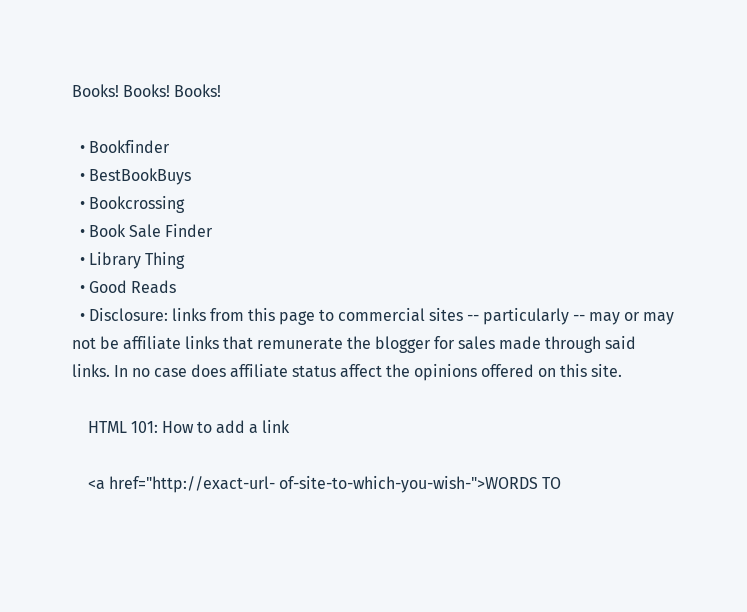Books! Books! Books!

  • Bookfinder
  • BestBookBuys
  • Bookcrossing
  • Book Sale Finder
  • Library Thing
  • Good Reads
  • Disclosure: links from this page to commercial sites -- particularly -- may or may not be affiliate links that remunerate the blogger for sales made through said links. In no case does affiliate status affect the opinions offered on this site.

    HTML 101: How to add a link

    <a href="http://exact-url- of-site-to-which-you-wish-">WORDS TO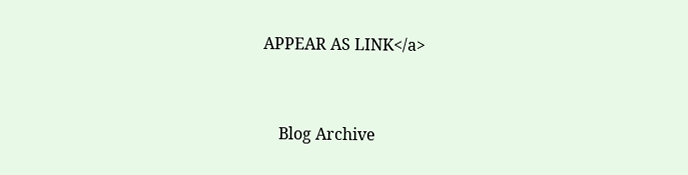APPEAR AS LINK</a>


    Blog Archive